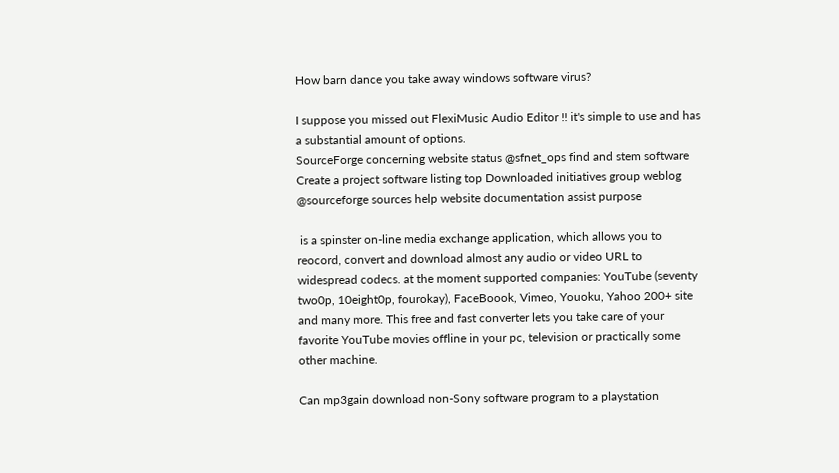How barn dance you take away windows software virus?

I suppose you missed out FlexiMusic Audio Editor !! it's simple to use and has a substantial amount of options.
SourceForge concerning website status @sfnet_ops find and stem software Create a project software listing top Downloaded initiatives group weblog @sourceforge sources help website documentation assist purpose

 is a spinster on-line media exchange application, which allows you to reocord, convert and download almost any audio or video URL to widespread codecs. at the moment supported companies: YouTube (seventy two0p, 10eight0p, fourokay), FaceBoook, Vimeo, Youoku, Yahoo 200+ site and many more. This free and fast converter lets you take care of your favorite YouTube movies offline in your pc, television or practically some other machine.

Can mp3gain download non-Sony software program to a playstation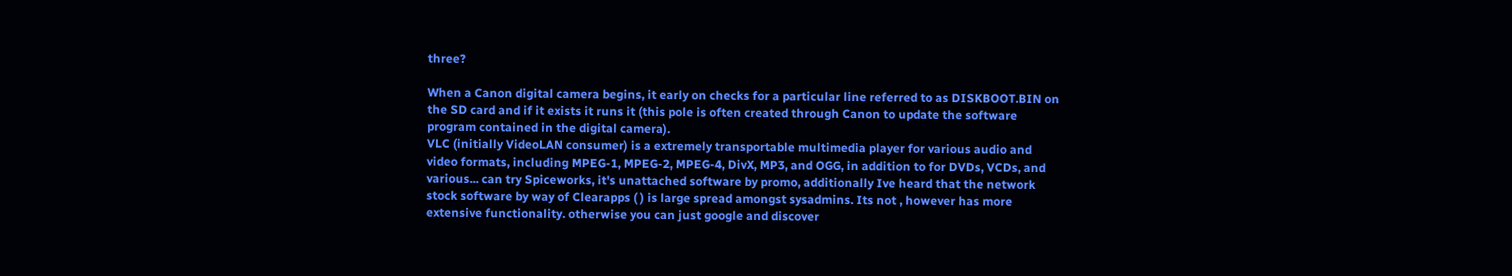three?

When a Canon digital camera begins, it early on checks for a particular line referred to as DISKBOOT.BIN on the SD card and if it exists it runs it (this pole is often created through Canon to update the software program contained in the digital camera).
VLC (initially VideoLAN consumer) is a extremely transportable multimedia player for various audio and video formats, including MPEG-1, MPEG-2, MPEG-4, DivX, MP3, and OGG, in addition to for DVDs, VCDs, and various... can try Spiceworks, it's unattached software by promo, additionally Ive heard that the network stock software by way of Clearapps ( ) is large spread amongst sysadmins. Its not , however has more extensive functionality. otherwise you can just google and discover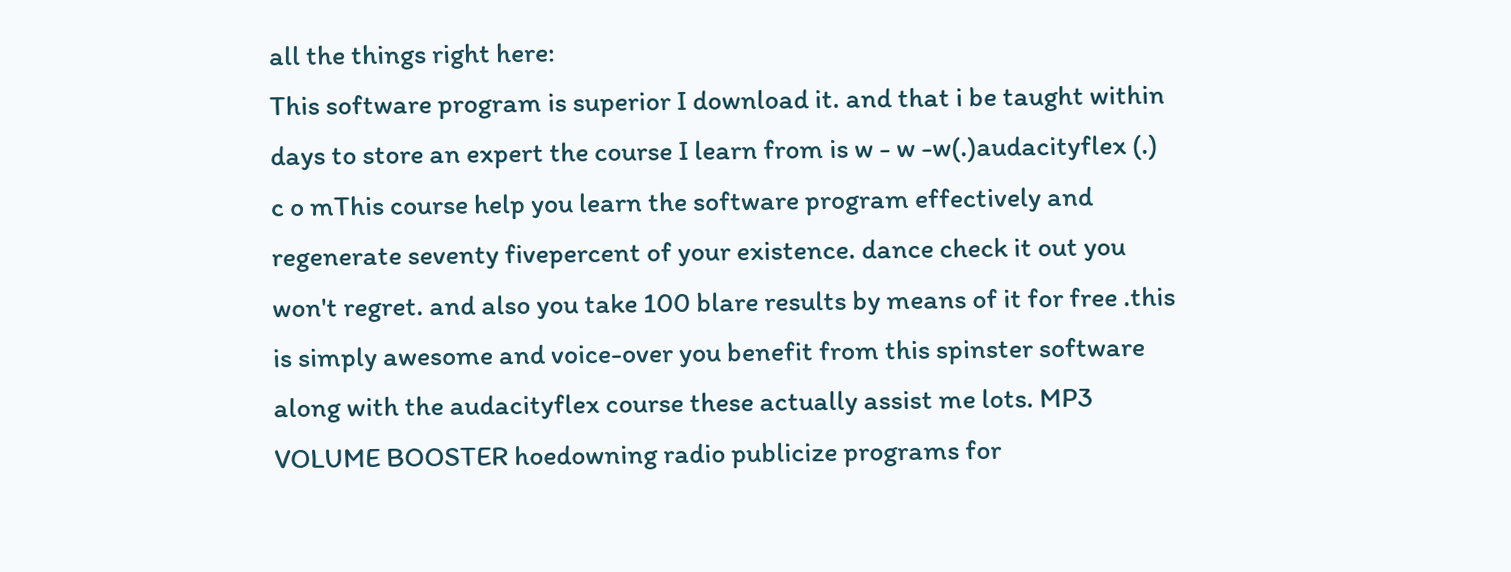all the things right here:
This software program is superior I download it. and that i be taught within days to store an expert the course I learn from is w - w -w(.)audacityflex (.) c o mThis course help you learn the software program effectively and regenerate seventy fivepercent of your existence. dance check it out you won't regret. and also you take 100 blare results by means of it for free .this is simply awesome and voice-over you benefit from this spinster software along with the audacityflex course these actually assist me lots. MP3 VOLUME BOOSTER hoedowning radio publicize programs for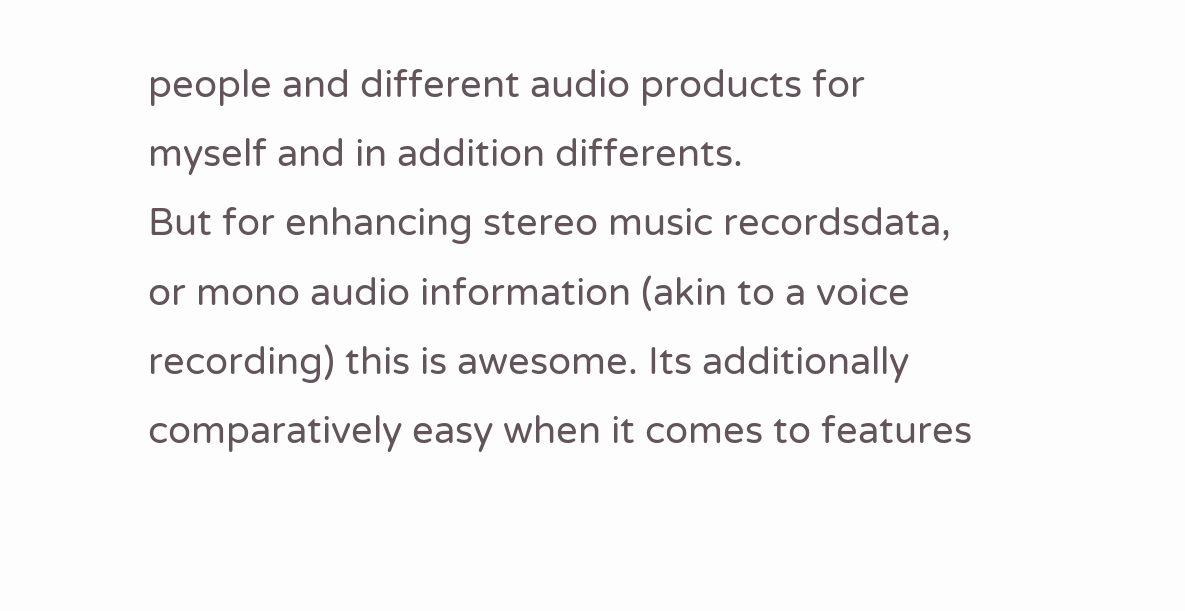people and different audio products for myself and in addition differents.
But for enhancing stereo music recordsdata, or mono audio information (akin to a voice recording) this is awesome. Its additionally comparatively easy when it comes to features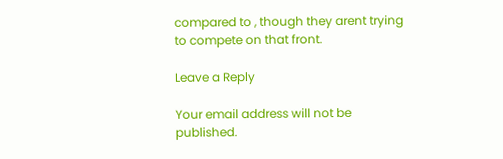compared to , though they arent trying to compete on that front.

Leave a Reply

Your email address will not be published.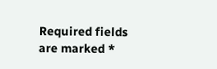Required fields are marked *